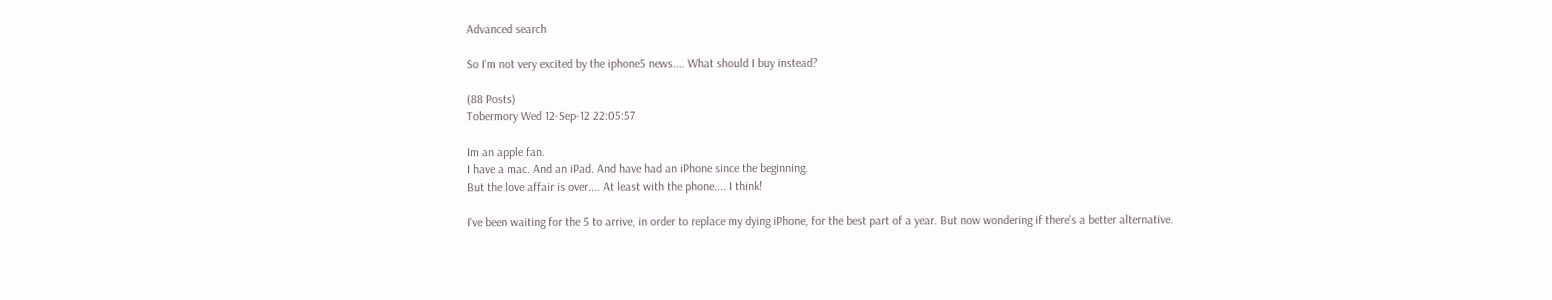Advanced search

So I'm not very excited by the iphone5 news.... What should I buy instead?

(88 Posts)
Tobermory Wed 12-Sep-12 22:05:57

Im an apple fan.
I have a mac. And an iPad. And have had an iPhone since the beginning.
But the love affair is over.... At least with the phone.... I think!

I've been waiting for the 5 to arrive, in order to replace my dying iPhone, for the best part of a year. But now wondering if there's a better alternative.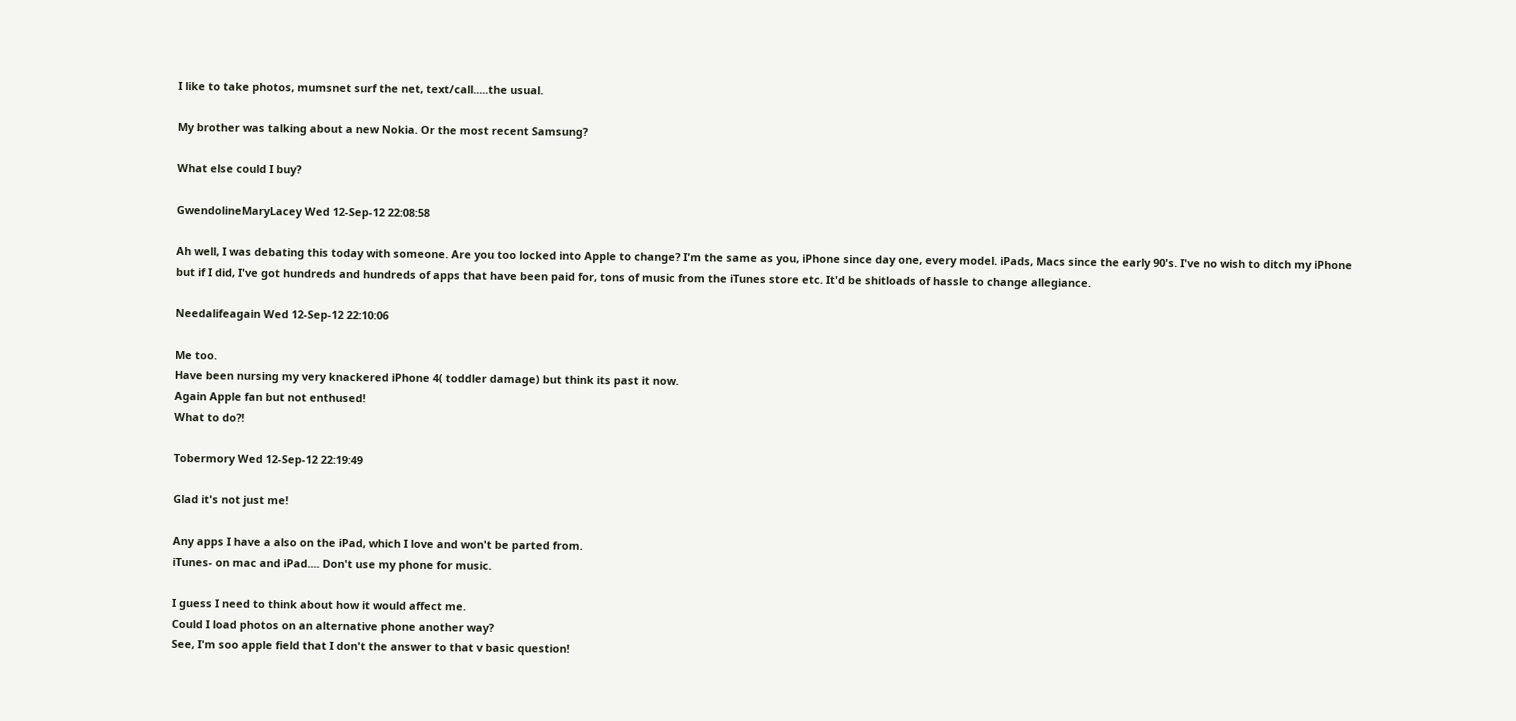I like to take photos, mumsnet surf the net, text/call.....the usual.

My brother was talking about a new Nokia. Or the most recent Samsung?

What else could I buy?

GwendolineMaryLacey Wed 12-Sep-12 22:08:58

Ah well, I was debating this today with someone. Are you too locked into Apple to change? I'm the same as you, iPhone since day one, every model. iPads, Macs since the early 90's. I've no wish to ditch my iPhone but if I did, I've got hundreds and hundreds of apps that have been paid for, tons of music from the iTunes store etc. It'd be shitloads of hassle to change allegiance.

Needalifeagain Wed 12-Sep-12 22:10:06

Me too.
Have been nursing my very knackered iPhone 4( toddler damage) but think its past it now.
Again Apple fan but not enthused!
What to do?!

Tobermory Wed 12-Sep-12 22:19:49

Glad it's not just me!

Any apps I have a also on the iPad, which I love and won't be parted from.
iTunes- on mac and iPad.... Don't use my phone for music.

I guess I need to think about how it would affect me.
Could I load photos on an alternative phone another way?
See, I'm soo apple field that I don't the answer to that v basic question!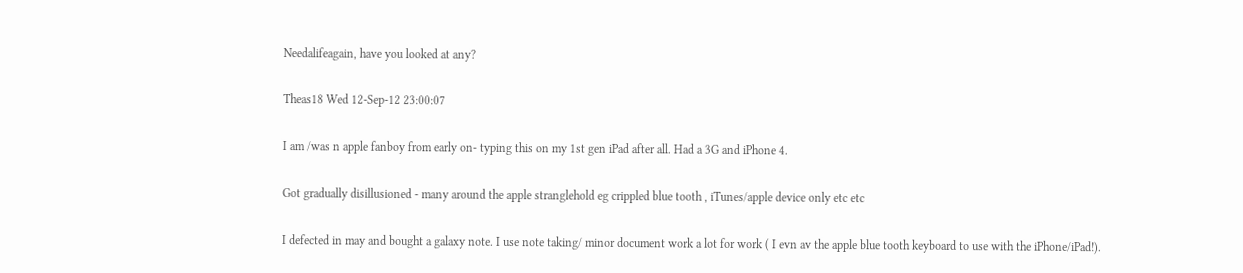Needalifeagain, have you looked at any?

Theas18 Wed 12-Sep-12 23:00:07

I am /was n apple fanboy from early on- typing this on my 1st gen iPad after all. Had a 3G and iPhone 4.

Got gradually disillusioned - many around the apple stranglehold eg crippled blue tooth , iTunes/apple device only etc etc

I defected in may and bought a galaxy note. I use note taking/ minor document work a lot for work ( I evn av the apple blue tooth keyboard to use with the iPhone/iPad!).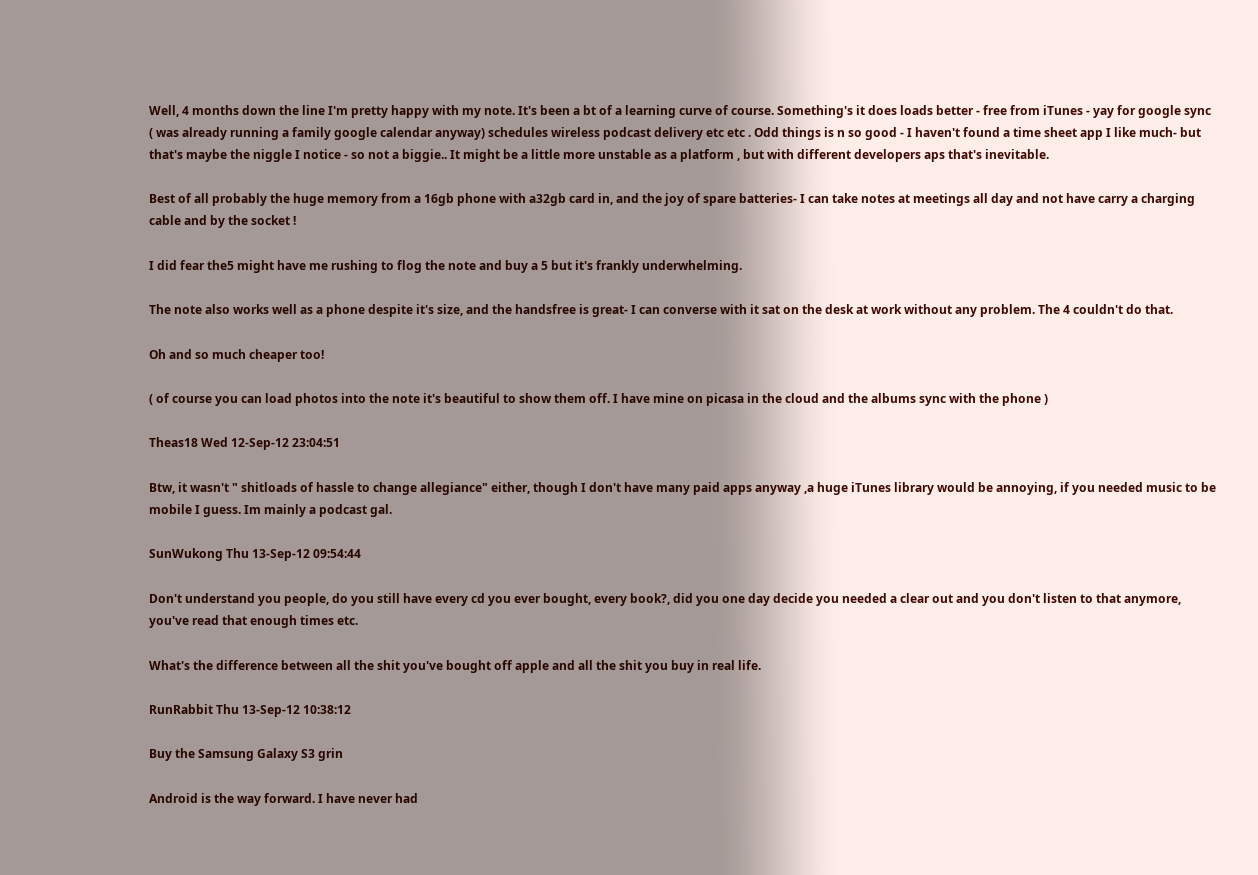Well, 4 months down the line I'm pretty happy with my note. It's been a bt of a learning curve of course. Something's it does loads better - free from iTunes - yay for google sync ( was already running a family google calendar anyway) schedules wireless podcast delivery etc etc . Odd things is n so good - I haven't found a time sheet app I like much- but that's maybe the niggle I notice - so not a biggie.. It might be a little more unstable as a platform , but with different developers aps that's inevitable.

Best of all probably the huge memory from a 16gb phone with a32gb card in, and the joy of spare batteries- I can take notes at meetings all day and not have carry a charging cable and by the socket !

I did fear the5 might have me rushing to flog the note and buy a 5 but it's frankly underwhelming.

The note also works well as a phone despite it's size, and the handsfree is great- I can converse with it sat on the desk at work without any problem. The 4 couldn't do that.

Oh and so much cheaper too!

( of course you can load photos into the note it's beautiful to show them off. I have mine on picasa in the cloud and the albums sync with the phone )

Theas18 Wed 12-Sep-12 23:04:51

Btw, it wasn't " shitloads of hassle to change allegiance" either, though I don't have many paid apps anyway ,a huge iTunes library would be annoying, if you needed music to be mobile I guess. Im mainly a podcast gal.

SunWukong Thu 13-Sep-12 09:54:44

Don't understand you people, do you still have every cd you ever bought, every book?, did you one day decide you needed a clear out and you don't listen to that anymore, you've read that enough times etc.

What's the difference between all the shit you've bought off apple and all the shit you buy in real life.

RunRabbit Thu 13-Sep-12 10:38:12

Buy the Samsung Galaxy S3 grin

Android is the way forward. I have never had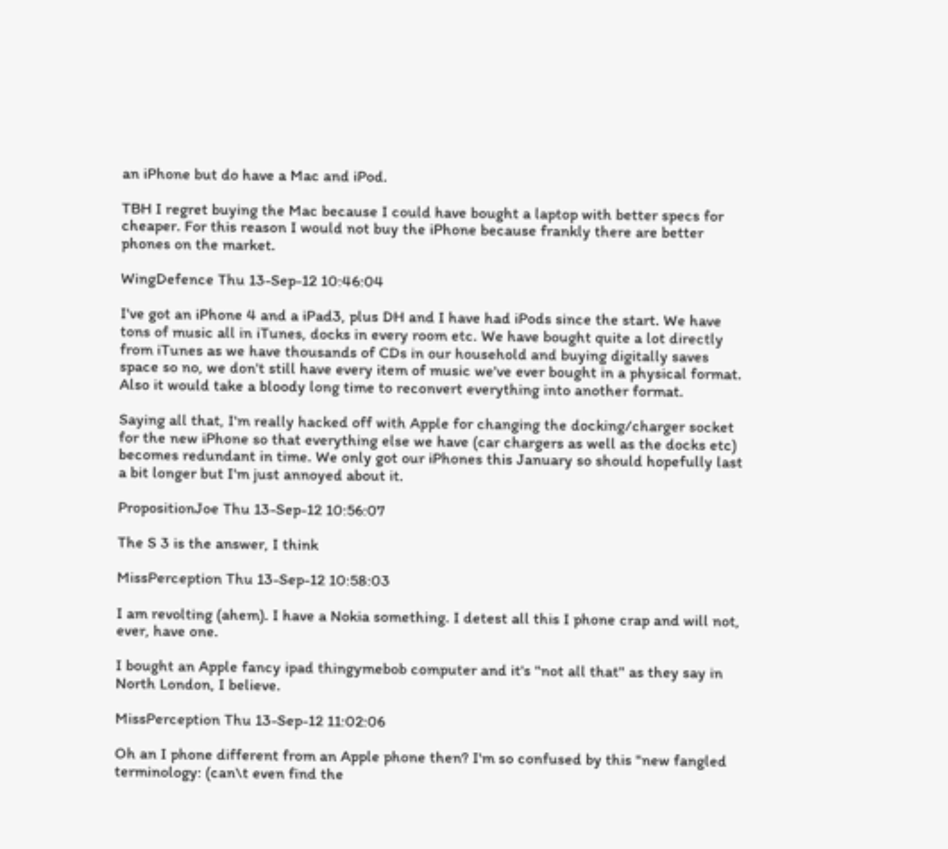an iPhone but do have a Mac and iPod.

TBH I regret buying the Mac because I could have bought a laptop with better specs for cheaper. For this reason I would not buy the iPhone because frankly there are better phones on the market.

WingDefence Thu 13-Sep-12 10:46:04

I've got an iPhone 4 and a iPad3, plus DH and I have had iPods since the start. We have tons of music all in iTunes, docks in every room etc. We have bought quite a lot directly from iTunes as we have thousands of CDs in our household and buying digitally saves space so no, we don't still have every item of music we've ever bought in a physical format. Also it would take a bloody long time to reconvert everything into another format.

Saying all that, I'm really hacked off with Apple for changing the docking/charger socket for the new iPhone so that everything else we have (car chargers as well as the docks etc) becomes redundant in time. We only got our iPhones this January so should hopefully last a bit longer but I'm just annoyed about it.

PropositionJoe Thu 13-Sep-12 10:56:07

The S 3 is the answer, I think

MissPerception Thu 13-Sep-12 10:58:03

I am revolting (ahem). I have a Nokia something. I detest all this I phone crap and will not, ever, have one.

I bought an Apple fancy ipad thingymebob computer and it's "not all that" as they say in North London, I believe.

MissPerception Thu 13-Sep-12 11:02:06

Oh an I phone different from an Apple phone then? I'm so confused by this "new fangled terminology: (can\t even find the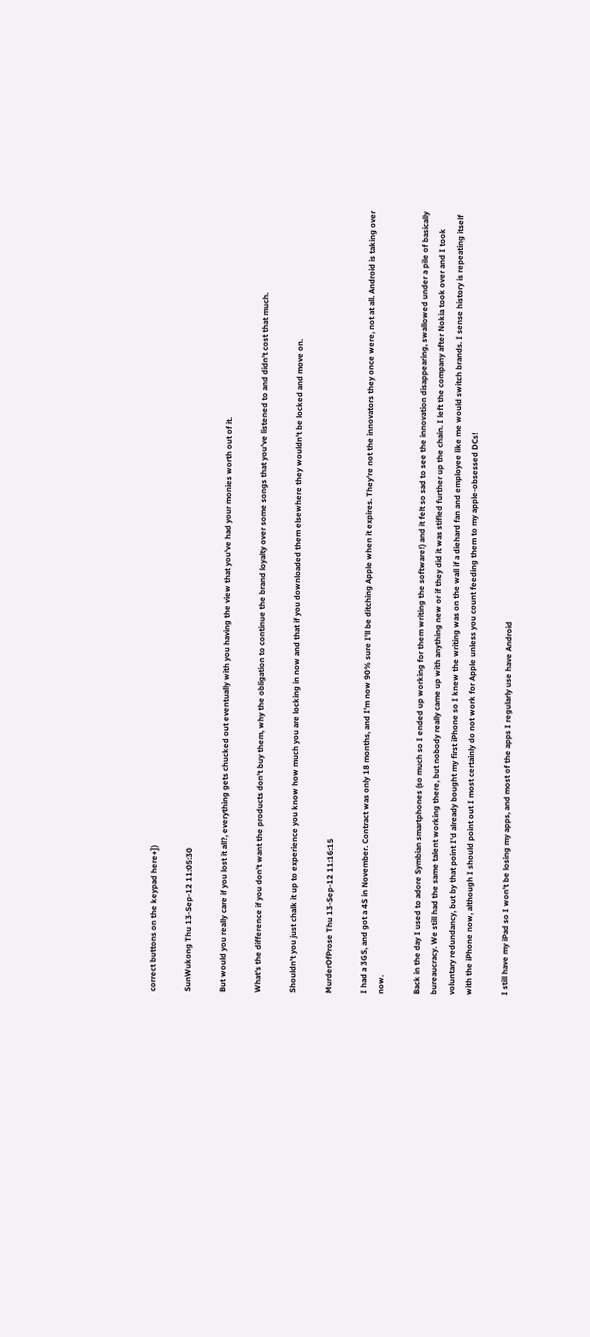correct buttons on the keypad here+])

SunWukong Thu 13-Sep-12 11:05:30

But would you really care if you lost it all?, everything gets chucked out eventually with you having the view that you've had your monies worth out of it.

What's the difference if you don't want the products don't buy them, why the obligation to continue the brand loyalty over some songs that you've listened to and didn't cost that much.

Shouldn't you just chalk it up to experience you know how much you are locking in now and that if you downloaded them elsewhere they wouldn't be locked and move on.

MurderOfProse Thu 13-Sep-12 11:16:15

I had a 3GS, and got a 4S in November. Contract was only 18 months, and I'm now 90% sure I'll be ditching Apple when it expires. They're not the innovators they once were, not at all. Android is taking over now.

Back in the day I used to adore Symbian smartphones (so much so I ended up working for them writing the software!) and it felt so sad to see the innovation disappearing, swallowed under a pile of basically bureaucracy. We still had the same talent working there, but nobody really came up with anything new or if they did it was stifled further up the chain. I left the company after Nokia took over and I took voluntary redundancy, but by that point I'd already bought my first iPhone so I knew the writing was on the wall if a diehard fan and employee like me would switch brands. I sense history is repeating itself with the iPhone now, although I should point out I most certainly do not work for Apple unless you count feeding them to my apple-obsessed DCs!

I still have my iPad so I won't be losing my apps, and most of the apps I regularly use have Android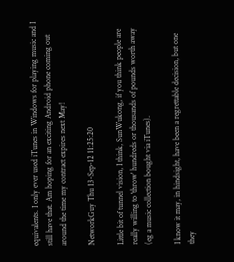equivalents. I only ever used iTunes in Windows for playing music and I still have that. Am hoping for an exciting Android phone coming out around the time my contract expires next May!

NetworkGuy Thu 13-Sep-12 11:25:20

Little bit of tunnel vision, I think, SunWukong, if you think people are really willing to 'throw' hundreds or thousands of pounds worth away (eg a music collection bought via iTunes).

I know it may, in hindsight, have been a regrettable decision, but one they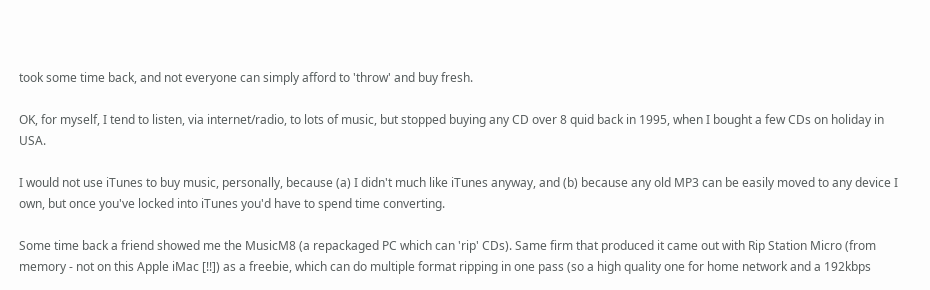took some time back, and not everyone can simply afford to 'throw' and buy fresh.

OK, for myself, I tend to listen, via internet/radio, to lots of music, but stopped buying any CD over 8 quid back in 1995, when I bought a few CDs on holiday in USA.

I would not use iTunes to buy music, personally, because (a) I didn't much like iTunes anyway, and (b) because any old MP3 can be easily moved to any device I own, but once you've locked into iTunes you'd have to spend time converting.

Some time back a friend showed me the MusicM8 (a repackaged PC which can 'rip' CDs). Same firm that produced it came out with Rip Station Micro (from memory - not on this Apple iMac [!!]) as a freebie, which can do multiple format ripping in one pass (so a high quality one for home network and a 192kbps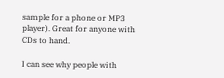sample for a phone or MP3 player). Great for anyone with CDs to hand.

I can see why people with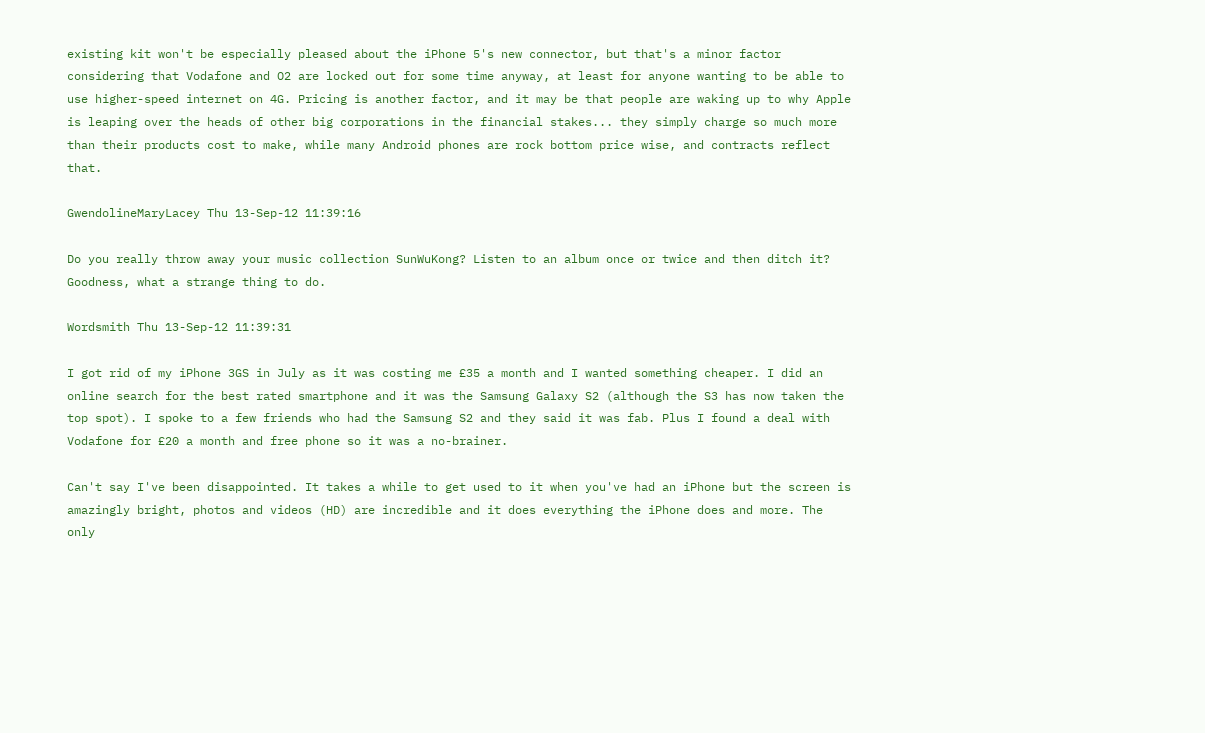existing kit won't be especially pleased about the iPhone 5's new connector, but that's a minor factor considering that Vodafone and O2 are locked out for some time anyway, at least for anyone wanting to be able to use higher-speed internet on 4G. Pricing is another factor, and it may be that people are waking up to why Apple is leaping over the heads of other big corporations in the financial stakes... they simply charge so much more than their products cost to make, while many Android phones are rock bottom price wise, and contracts reflect that.

GwendolineMaryLacey Thu 13-Sep-12 11:39:16

Do you really throw away your music collection SunWuKong? Listen to an album once or twice and then ditch it? Goodness, what a strange thing to do.

Wordsmith Thu 13-Sep-12 11:39:31

I got rid of my iPhone 3GS in July as it was costing me £35 a month and I wanted something cheaper. I did an online search for the best rated smartphone and it was the Samsung Galaxy S2 (although the S3 has now taken the top spot). I spoke to a few friends who had the Samsung S2 and they said it was fab. Plus I found a deal with Vodafone for £20 a month and free phone so it was a no-brainer.

Can't say I've been disappointed. It takes a while to get used to it when you've had an iPhone but the screen is amazingly bright, photos and videos (HD) are incredible and it does everything the iPhone does and more. The only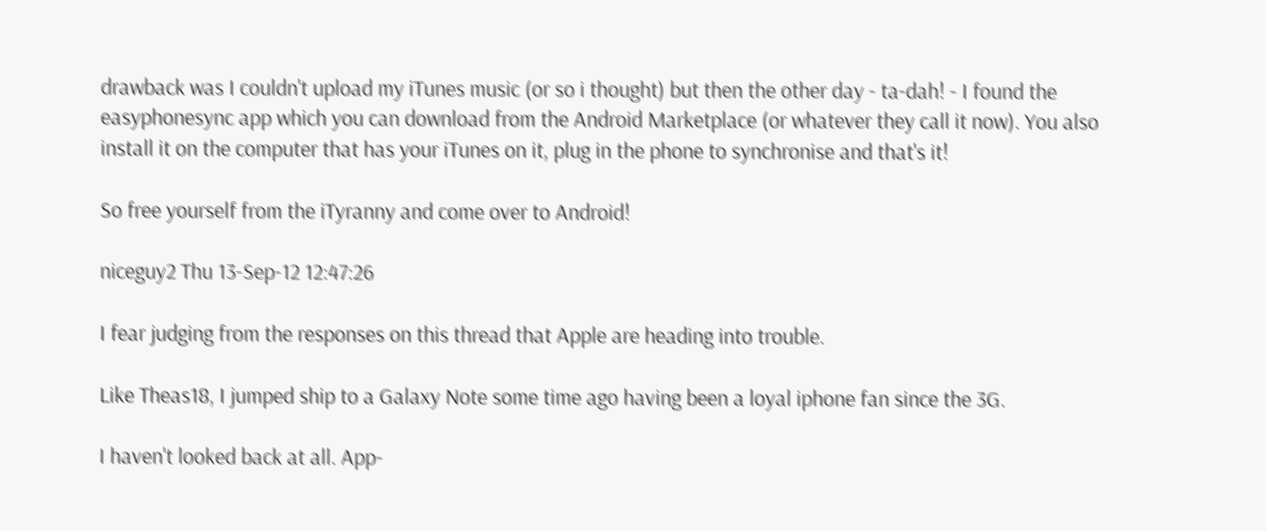drawback was I couldn't upload my iTunes music (or so i thought) but then the other day - ta-dah! - I found the easyphonesync app which you can download from the Android Marketplace (or whatever they call it now). You also install it on the computer that has your iTunes on it, plug in the phone to synchronise and that's it!

So free yourself from the iTyranny and come over to Android!

niceguy2 Thu 13-Sep-12 12:47:26

I fear judging from the responses on this thread that Apple are heading into trouble.

Like Theas18, I jumped ship to a Galaxy Note some time ago having been a loyal iphone fan since the 3G.

I haven't looked back at all. App-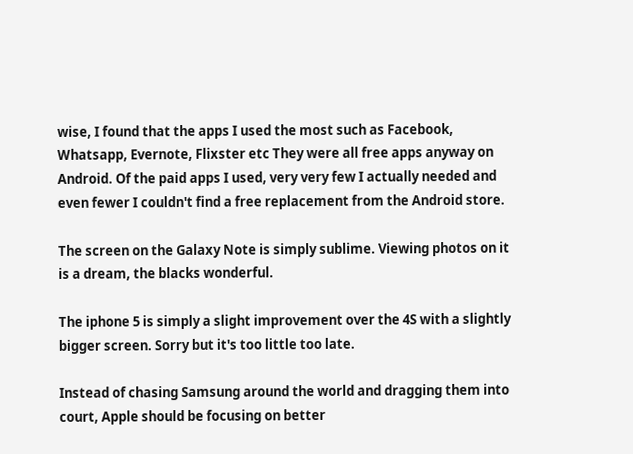wise, I found that the apps I used the most such as Facebook, Whatsapp, Evernote, Flixster etc They were all free apps anyway on Android. Of the paid apps I used, very very few I actually needed and even fewer I couldn't find a free replacement from the Android store.

The screen on the Galaxy Note is simply sublime. Viewing photos on it is a dream, the blacks wonderful.

The iphone 5 is simply a slight improvement over the 4S with a slightly bigger screen. Sorry but it's too little too late.

Instead of chasing Samsung around the world and dragging them into court, Apple should be focusing on better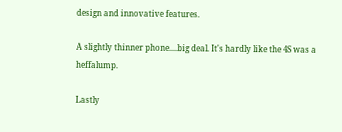design and innovative features.

A slightly thinner phone....big deal. It's hardly like the 4S was a heffalump.

Lastly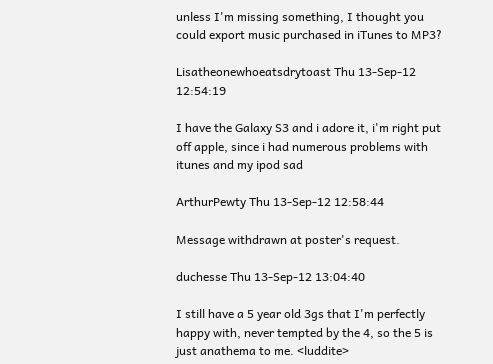unless I'm missing something, I thought you could export music purchased in iTunes to MP3?

Lisatheonewhoeatsdrytoast Thu 13-Sep-12 12:54:19

I have the Galaxy S3 and i adore it, i'm right put off apple, since i had numerous problems with itunes and my ipod sad

ArthurPewty Thu 13-Sep-12 12:58:44

Message withdrawn at poster's request.

duchesse Thu 13-Sep-12 13:04:40

I still have a 5 year old 3gs that I'm perfectly happy with, never tempted by the 4, so the 5 is just anathema to me. <luddite>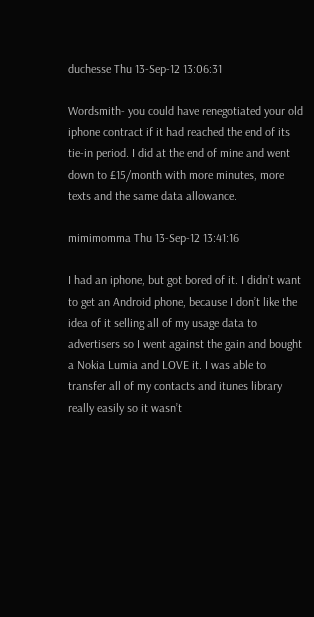duchesse Thu 13-Sep-12 13:06:31

Wordsmith- you could have renegotiated your old iphone contract if it had reached the end of its tie-in period. I did at the end of mine and went down to £15/month with more minutes, more texts and the same data allowance.

mimimomma Thu 13-Sep-12 13:41:16

I had an iphone, but got bored of it. I didn’t want to get an Android phone, because I don’t like the idea of it selling all of my usage data to advertisers so I went against the gain and bought a Nokia Lumia and LOVE it. I was able to transfer all of my contacts and itunes library really easily so it wasn’t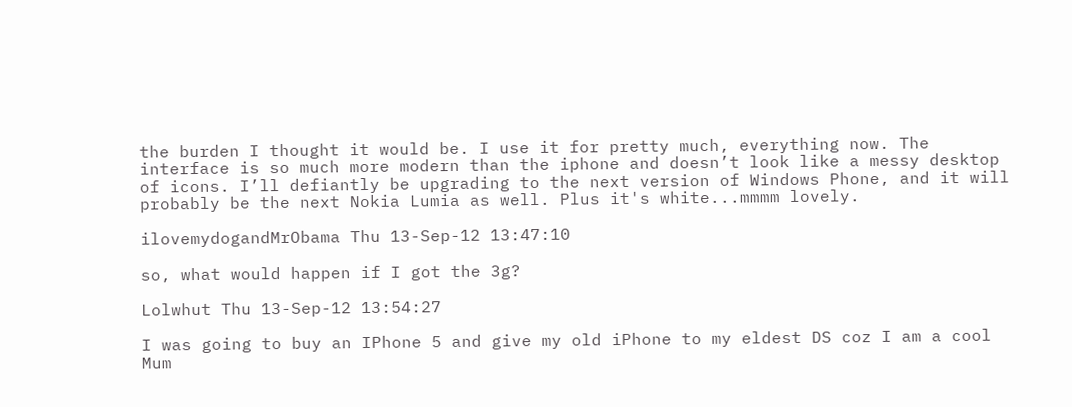the burden I thought it would be. I use it for pretty much, everything now. The interface is so much more modern than the iphone and doesn’t look like a messy desktop of icons. I’ll defiantly be upgrading to the next version of Windows Phone, and it will probably be the next Nokia Lumia as well. Plus it's white...mmmm lovely.

ilovemydogandMrObama Thu 13-Sep-12 13:47:10

so, what would happen if I got the 3g?

Lolwhut Thu 13-Sep-12 13:54:27

I was going to buy an IPhone 5 and give my old iPhone to my eldest DS coz I am a cool Mum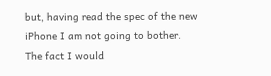but, having read the spec of the new iPhone I am not going to bother. The fact I would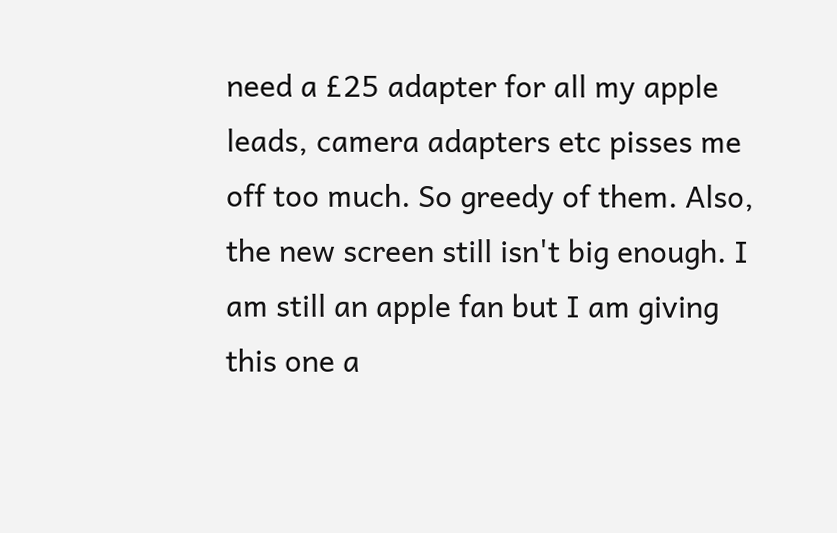need a £25 adapter for all my apple leads, camera adapters etc pisses me off too much. So greedy of them. Also, the new screen still isn't big enough. I am still an apple fan but I am giving this one a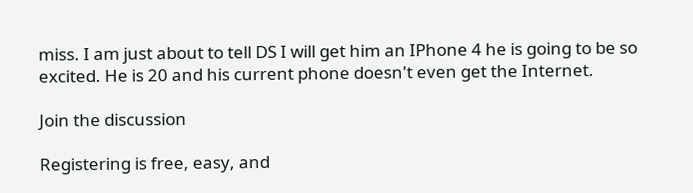miss. I am just about to tell DS I will get him an IPhone 4 he is going to be so excited. He is 20 and his current phone doesn't even get the Internet.

Join the discussion

Registering is free, easy, and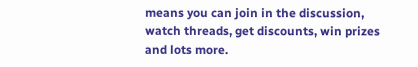means you can join in the discussion, watch threads, get discounts, win prizes and lots more.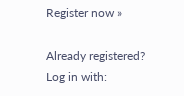Register now »

Already registered? Log in with: